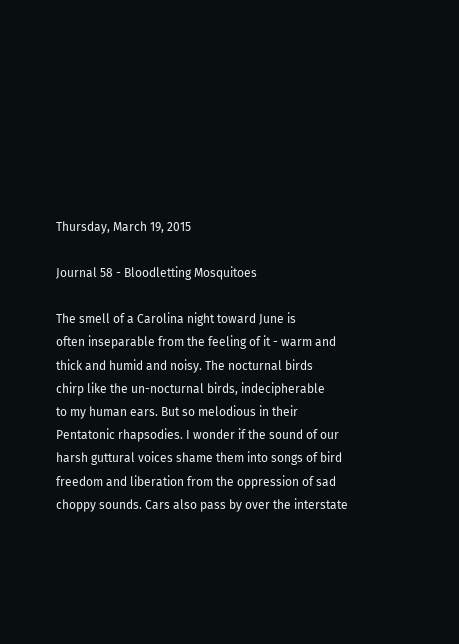Thursday, March 19, 2015

Journal 58 - Bloodletting Mosquitoes

The smell of a Carolina night toward June is
often inseparable from the feeling of it - warm and
thick and humid and noisy. The nocturnal birds
chirp like the un-nocturnal birds, indecipherable
to my human ears. But so melodious in their
Pentatonic rhapsodies. I wonder if the sound of our
harsh guttural voices shame them into songs of bird
freedom and liberation from the oppression of sad
choppy sounds. Cars also pass by over the interstate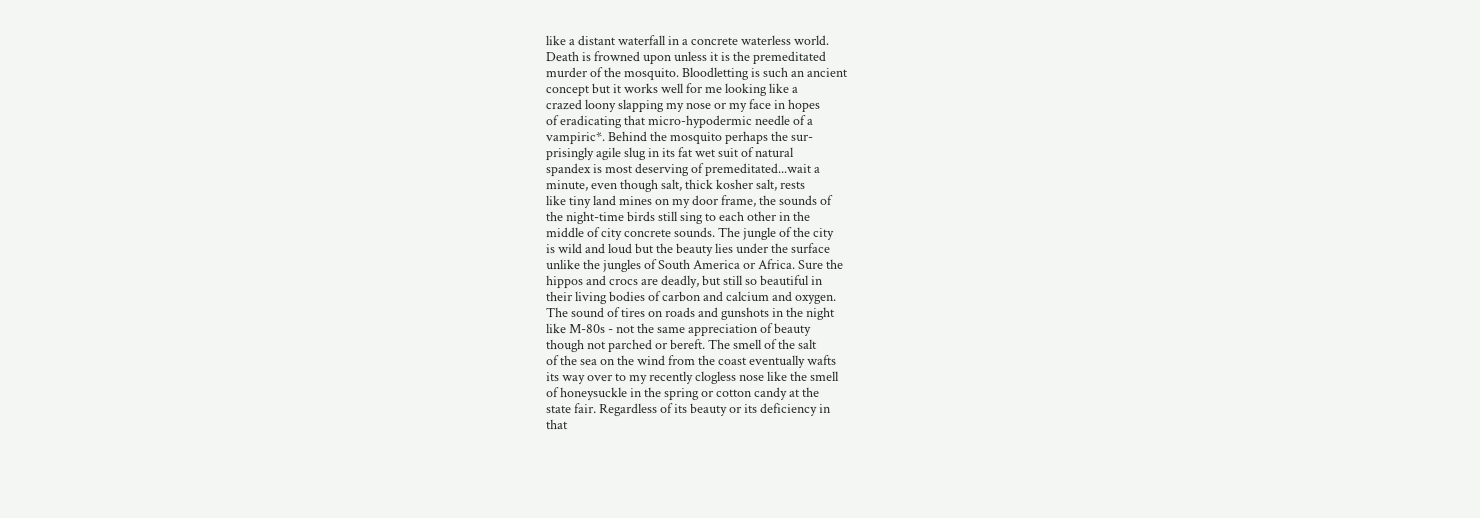like a distant waterfall in a concrete waterless world.
Death is frowned upon unless it is the premeditated
murder of the mosquito. Bloodletting is such an ancient
concept but it works well for me looking like a
crazed loony slapping my nose or my face in hopes
of eradicating that micro-hypodermic needle of a
vampiric*. Behind the mosquito perhaps the sur-
prisingly agile slug in its fat wet suit of natural
spandex is most deserving of premeditated...wait a
minute, even though salt, thick kosher salt, rests
like tiny land mines on my door frame, the sounds of
the night-time birds still sing to each other in the
middle of city concrete sounds. The jungle of the city
is wild and loud but the beauty lies under the surface
unlike the jungles of South America or Africa. Sure the
hippos and crocs are deadly, but still so beautiful in
their living bodies of carbon and calcium and oxygen.
The sound of tires on roads and gunshots in the night
like M-80s - not the same appreciation of beauty
though not parched or bereft. The smell of the salt
of the sea on the wind from the coast eventually wafts
its way over to my recently clogless nose like the smell
of honeysuckle in the spring or cotton candy at the
state fair. Regardless of its beauty or its deficiency in
that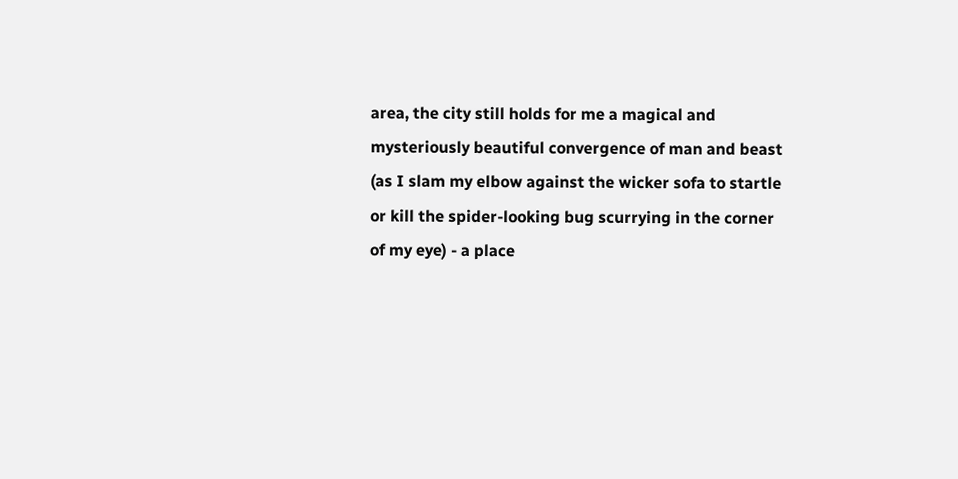area, the city still holds for me a magical and
mysteriously beautiful convergence of man and beast
(as I slam my elbow against the wicker sofa to startle
or kill the spider-looking bug scurrying in the corner
of my eye) - a place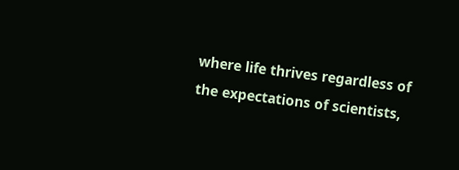where life thrives regardless of
the expectations of scientists,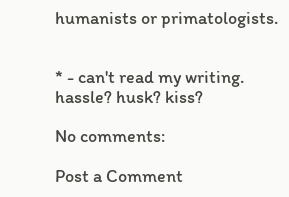humanists or primatologists.


* - can't read my writing. hassle? husk? kiss?

No comments:

Post a Comment